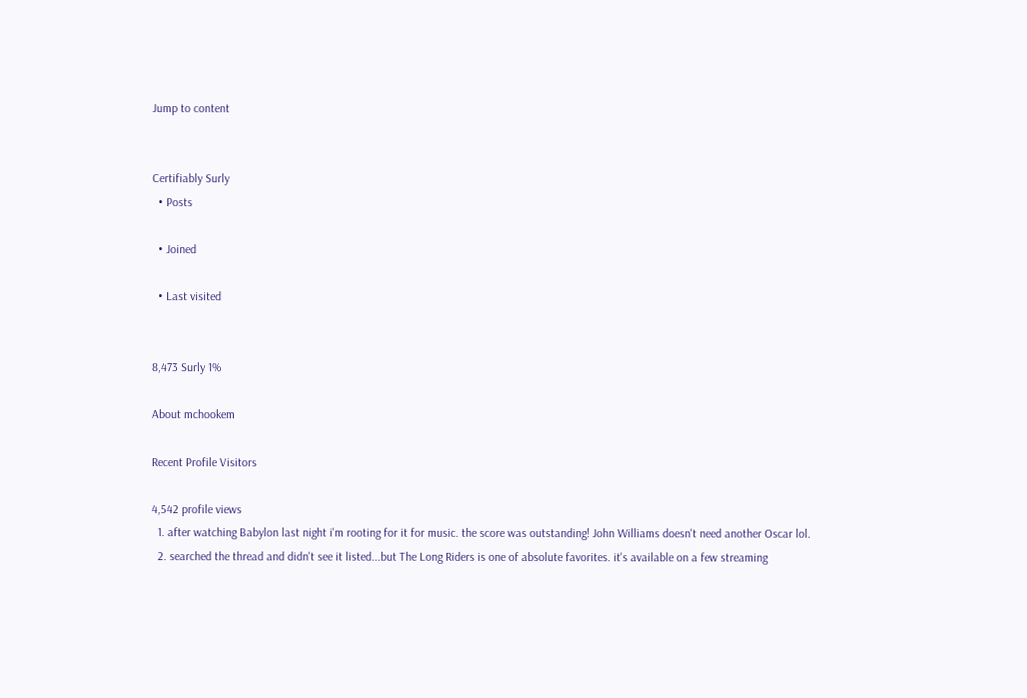Jump to content


Certifiably Surly
  • Posts

  • Joined

  • Last visited


8,473 Surly 1%

About mchookem

Recent Profile Visitors

4,542 profile views
  1. after watching Babylon last night i'm rooting for it for music. the score was outstanding! John Williams doesn't need another Oscar lol.
  2. searched the thread and didn't see it listed...but The Long Riders is one of absolute favorites. it's available on a few streaming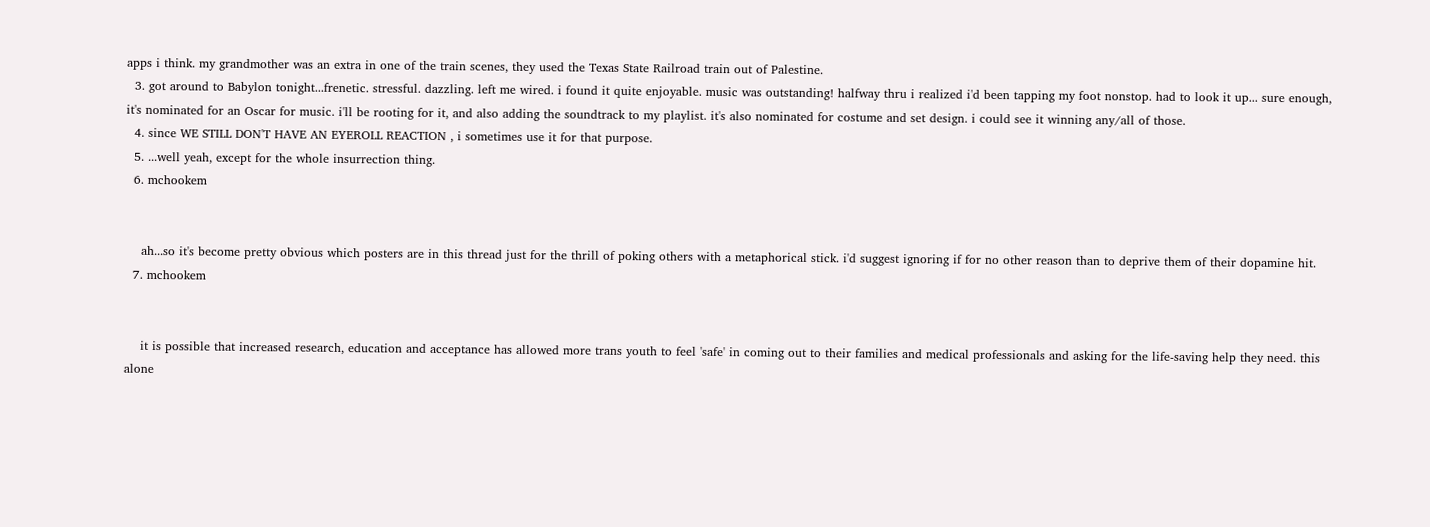apps i think. my grandmother was an extra in one of the train scenes, they used the Texas State Railroad train out of Palestine.
  3. got around to Babylon tonight...frenetic. stressful. dazzling. left me wired. i found it quite enjoyable. music was outstanding! halfway thru i realized i'd been tapping my foot nonstop. had to look it up... sure enough, it's nominated for an Oscar for music. i'll be rooting for it, and also adding the soundtrack to my playlist. it's also nominated for costume and set design. i could see it winning any/all of those.
  4. since WE STILL DON'T HAVE AN EYEROLL REACTION , i sometimes use it for that purpose.
  5. ...well yeah, except for the whole insurrection thing.
  6. mchookem


    ah...so it's become pretty obvious which posters are in this thread just for the thrill of poking others with a metaphorical stick. i'd suggest ignoring if for no other reason than to deprive them of their dopamine hit.
  7. mchookem


    it is possible that increased research, education and acceptance has allowed more trans youth to feel 'safe' in coming out to their families and medical professionals and asking for the life-saving help they need. this alone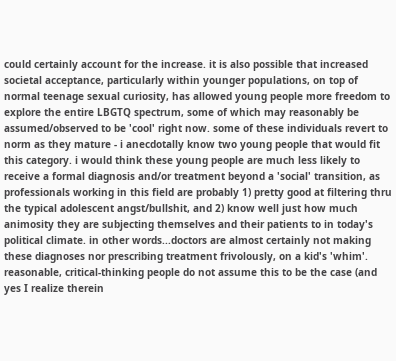could certainly account for the increase. it is also possible that increased societal acceptance, particularly within younger populations, on top of normal teenage sexual curiosity, has allowed young people more freedom to explore the entire LBGTQ spectrum, some of which may reasonably be assumed/observed to be 'cool' right now. some of these individuals revert to norm as they mature - i anecdotally know two young people that would fit this category. i would think these young people are much less likely to receive a formal diagnosis and/or treatment beyond a 'social' transition, as professionals working in this field are probably 1) pretty good at filtering thru the typical adolescent angst/bullshit, and 2) know well just how much animosity they are subjecting themselves and their patients to in today's political climate. in other words...doctors are almost certainly not making these diagnoses nor prescribing treatment frivolously, on a kid's 'whim'. reasonable, critical-thinking people do not assume this to be the case (and yes I realize therein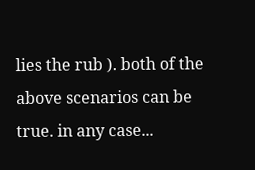lies the rub ). both of the above scenarios can be true. in any case...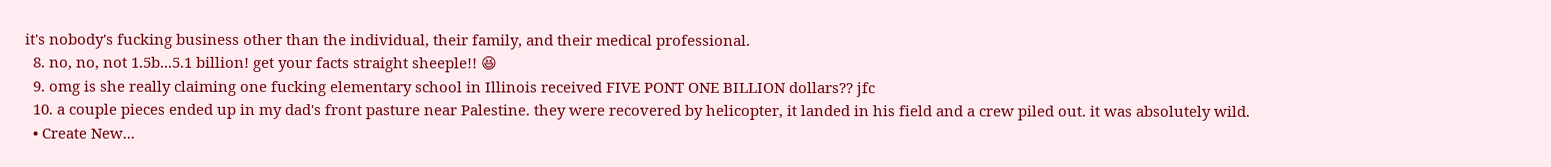it's nobody's fucking business other than the individual, their family, and their medical professional.
  8. no, no, not 1.5b...5.1 billion! get your facts straight sheeple!! 😆
  9. omg is she really claiming one fucking elementary school in Illinois received FIVE PONT ONE BILLION dollars?? jfc
  10. a couple pieces ended up in my dad's front pasture near Palestine. they were recovered by helicopter, it landed in his field and a crew piled out. it was absolutely wild.
  • Create New...